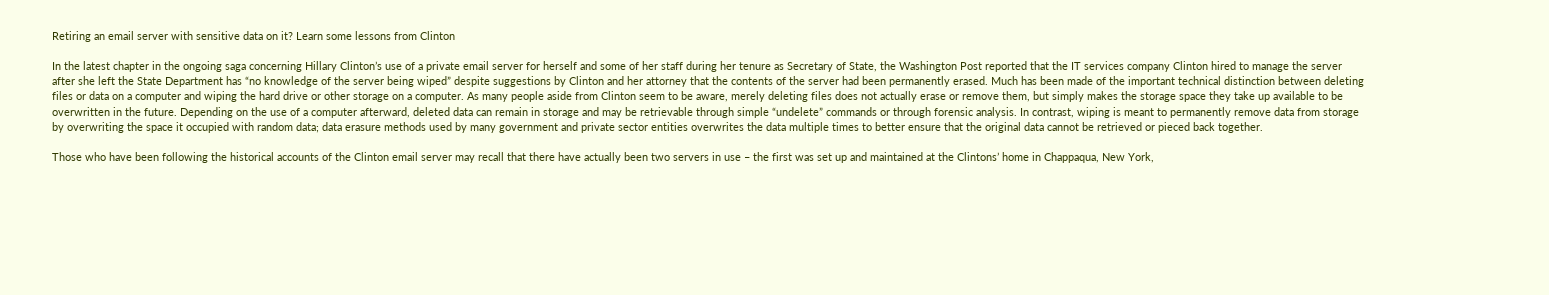Retiring an email server with sensitive data on it? Learn some lessons from Clinton

In the latest chapter in the ongoing saga concerning Hillary Clinton’s use of a private email server for herself and some of her staff during her tenure as Secretary of State, the Washington Post reported that the IT services company Clinton hired to manage the server after she left the State Department has “no knowledge of the server being wiped” despite suggestions by Clinton and her attorney that the contents of the server had been permanently erased. Much has been made of the important technical distinction between deleting files or data on a computer and wiping the hard drive or other storage on a computer. As many people aside from Clinton seem to be aware, merely deleting files does not actually erase or remove them, but simply makes the storage space they take up available to be overwritten in the future. Depending on the use of a computer afterward, deleted data can remain in storage and may be retrievable through simple “undelete” commands or through forensic analysis. In contrast, wiping is meant to permanently remove data from storage by overwriting the space it occupied with random data; data erasure methods used by many government and private sector entities overwrites the data multiple times to better ensure that the original data cannot be retrieved or pieced back together.

Those who have been following the historical accounts of the Clinton email server may recall that there have actually been two servers in use – the first was set up and maintained at the Clintons’ home in Chappaqua, New York,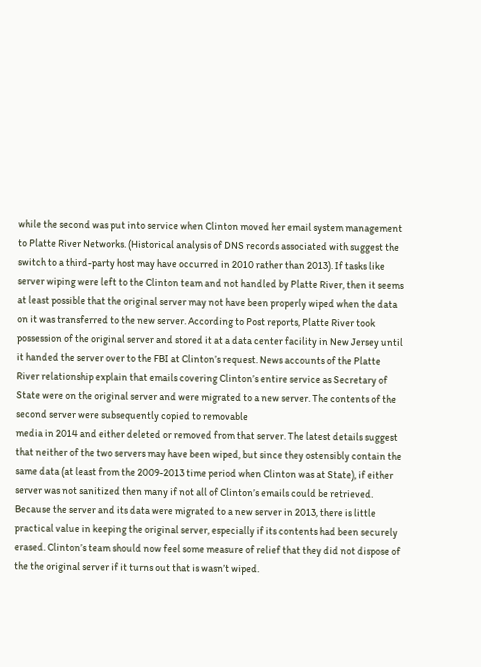while the second was put into service when Clinton moved her email system management to Platte River Networks. (Historical analysis of DNS records associated with suggest the switch to a third-party host may have occurred in 2010 rather than 2013). If tasks like server wiping were left to the Clinton team and not handled by Platte River, then it seems at least possible that the original server may not have been properly wiped when the data on it was transferred to the new server. According to Post reports, Platte River took possession of the original server and stored it at a data center facility in New Jersey until it handed the server over to the FBI at Clinton’s request. News accounts of the Platte River relationship explain that emails covering Clinton’s entire service as Secretary of State were on the original server and were migrated to a new server. The contents of the second server were subsequently copied to removable
media in 2014 and either deleted or removed from that server. The latest details suggest that neither of the two servers may have been wiped, but since they ostensibly contain the same data (at least from the 2009-2013 time period when Clinton was at State), if either server was not sanitized then many if not all of Clinton’s emails could be retrieved. Because the server and its data were migrated to a new server in 2013, there is little practical value in keeping the original server, especially if its contents had been securely erased. Clinton’s team should now feel some measure of relief that they did not dispose of the the original server if it turns out that is wasn’t wiped.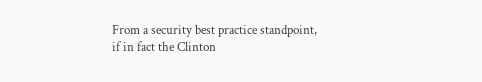From a security best practice standpoint, if in fact the Clinton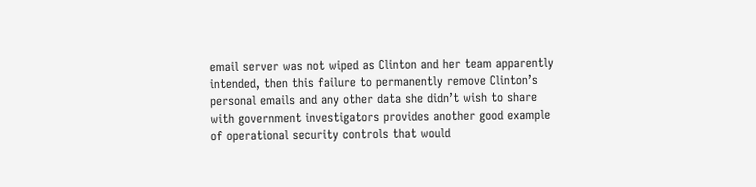email server was not wiped as Clinton and her team apparently intended, then this failure to permanently remove Clinton’s personal emails and any other data she didn’t wish to share with government investigators provides another good example of operational security controls that would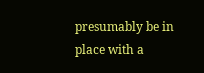presumably be in place with a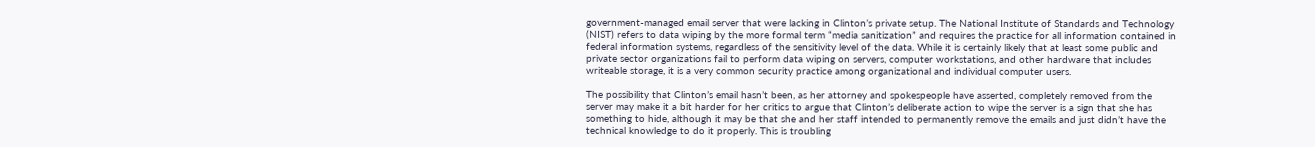government-managed email server that were lacking in Clinton’s private setup. The National Institute of Standards and Technology (NIST) refers to data wiping by the more formal term “media sanitization” and requires the practice for all information contained in federal information systems, regardless of the sensitivity level of the data. While it is certainly likely that at least some public and private sector organizations fail to perform data wiping on servers, computer workstations, and other hardware that includes writeable storage, it is a very common security practice among organizational and individual computer users.

The possibility that Clinton’s email hasn’t been, as her attorney and spokespeople have asserted, completely removed from the server may make it a bit harder for her critics to argue that Clinton’s deliberate action to wipe the server is a sign that she has something to hide, although it may be that she and her staff intended to permanently remove the emails and just didn’t have the technical knowledge to do it properly. This is troubling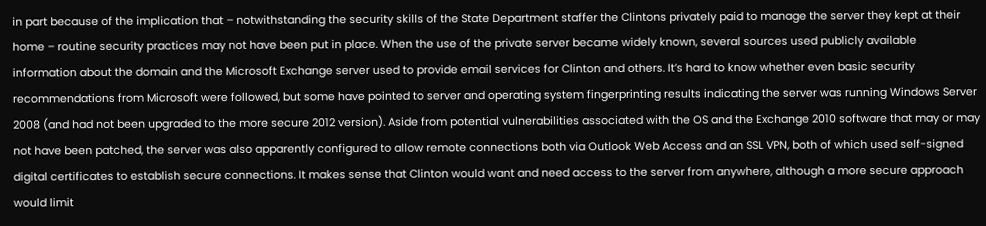in part because of the implication that – notwithstanding the security skills of the State Department staffer the Clintons privately paid to manage the server they kept at their home – routine security practices may not have been put in place. When the use of the private server became widely known, several sources used publicly available information about the domain and the Microsoft Exchange server used to provide email services for Clinton and others. It’s hard to know whether even basic security recommendations from Microsoft were followed, but some have pointed to server and operating system fingerprinting results indicating the server was running Windows Server 2008 (and had not been upgraded to the more secure 2012 version). Aside from potential vulnerabilities associated with the OS and the Exchange 2010 software that may or may not have been patched, the server was also apparently configured to allow remote connections both via Outlook Web Access and an SSL VPN, both of which used self-signed digital certificates to establish secure connections. It makes sense that Clinton would want and need access to the server from anywhere, although a more secure approach would limit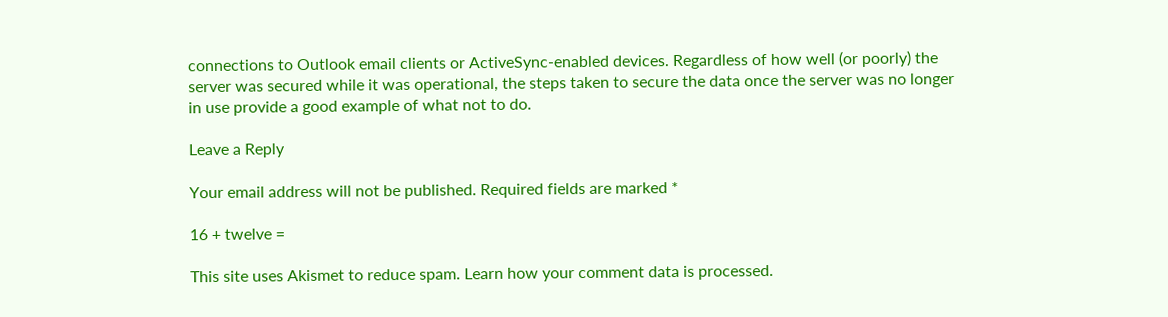connections to Outlook email clients or ActiveSync-enabled devices. Regardless of how well (or poorly) the server was secured while it was operational, the steps taken to secure the data once the server was no longer in use provide a good example of what not to do.

Leave a Reply

Your email address will not be published. Required fields are marked *

16 + twelve =

This site uses Akismet to reduce spam. Learn how your comment data is processed.